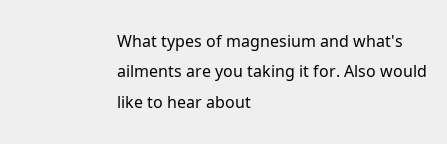What types of magnesium and what's ailments are you taking it for. Also would like to hear about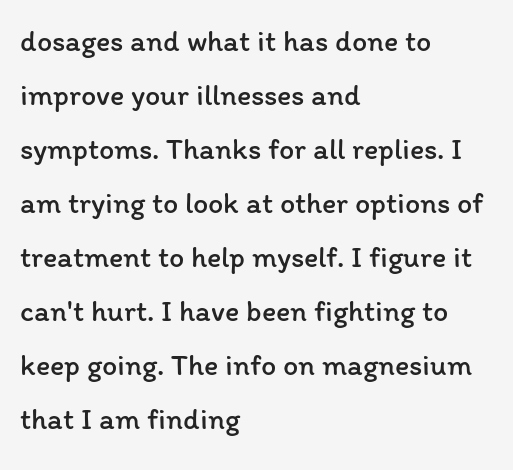dosages and what it has done to improve your illnesses and symptoms. Thanks for all replies. I am trying to look at other options of treatment to help myself. I figure it can't hurt. I have been fighting to keep going. The info on magnesium that I am finding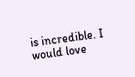is incredible. I would love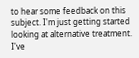to hear some feedback on this subject. I'm just getting started looking at alternative treatment. I've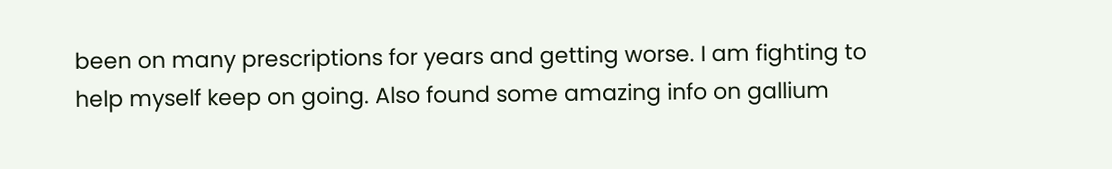been on many prescriptions for years and getting worse. I am fighting to help myself keep on going. Also found some amazing info on gallium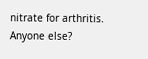nitrate for arthritis. Anyone else?